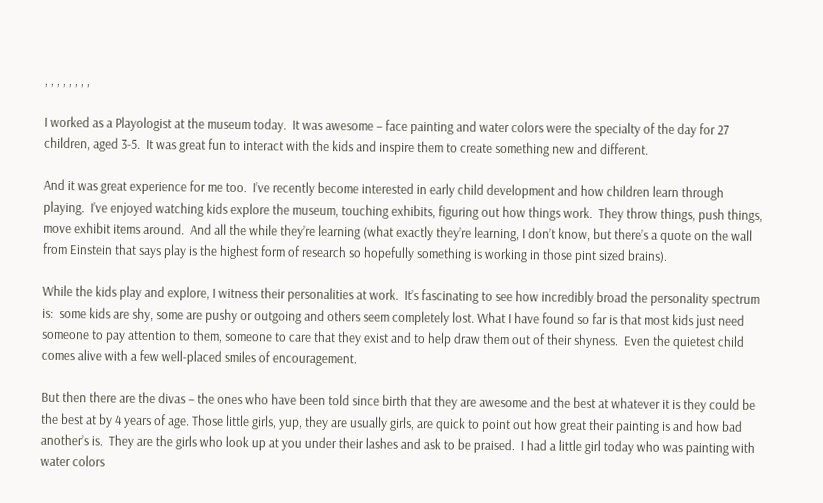, , , , , , , ,

I worked as a Playologist at the museum today.  It was awesome – face painting and water colors were the specialty of the day for 27 children, aged 3-5.  It was great fun to interact with the kids and inspire them to create something new and different.

And it was great experience for me too.  I’ve recently become interested in early child development and how children learn through playing.  I’ve enjoyed watching kids explore the museum, touching exhibits, figuring out how things work.  They throw things, push things, move exhibit items around.  And all the while they’re learning (what exactly they’re learning, I don’t know, but there’s a quote on the wall from Einstein that says play is the highest form of research so hopefully something is working in those pint sized brains).

While the kids play and explore, I witness their personalities at work.  It’s fascinating to see how incredibly broad the personality spectrum is:  some kids are shy, some are pushy or outgoing and others seem completely lost. What I have found so far is that most kids just need someone to pay attention to them, someone to care that they exist and to help draw them out of their shyness.  Even the quietest child comes alive with a few well-placed smiles of encouragement.

But then there are the divas – the ones who have been told since birth that they are awesome and the best at whatever it is they could be the best at by 4 years of age. Those little girls, yup, they are usually girls, are quick to point out how great their painting is and how bad another’s is.  They are the girls who look up at you under their lashes and ask to be praised.  I had a little girl today who was painting with water colors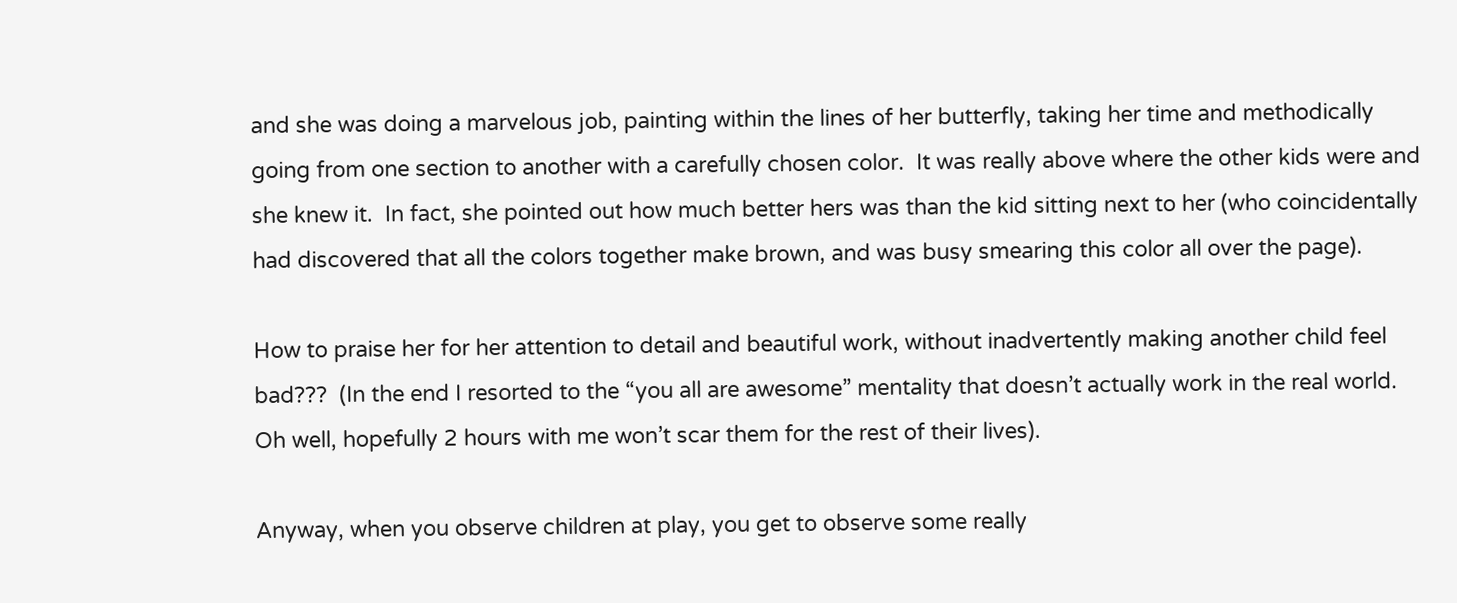and she was doing a marvelous job, painting within the lines of her butterfly, taking her time and methodically going from one section to another with a carefully chosen color.  It was really above where the other kids were and she knew it.  In fact, she pointed out how much better hers was than the kid sitting next to her (who coincidentally had discovered that all the colors together make brown, and was busy smearing this color all over the page).

How to praise her for her attention to detail and beautiful work, without inadvertently making another child feel bad???  (In the end I resorted to the “you all are awesome” mentality that doesn’t actually work in the real world.  Oh well, hopefully 2 hours with me won’t scar them for the rest of their lives).

Anyway, when you observe children at play, you get to observe some really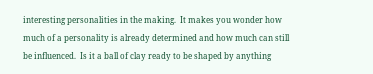interesting personalities in the making.  It makes you wonder how much of a personality is already determined and how much can still be influenced.  Is it a ball of clay ready to be shaped by anything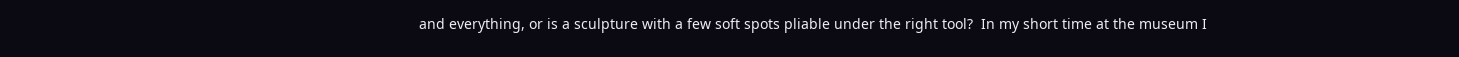and everything, or is a sculpture with a few soft spots pliable under the right tool?  In my short time at the museum I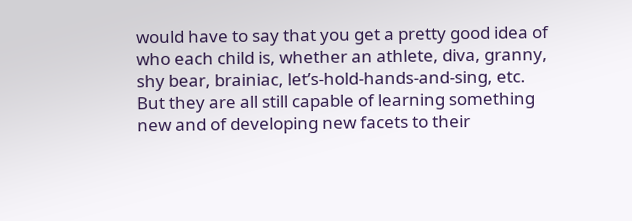would have to say that you get a pretty good idea of who each child is, whether an athlete, diva, granny, shy bear, brainiac, let’s-hold-hands-and-sing, etc.  But they are all still capable of learning something new and of developing new facets to their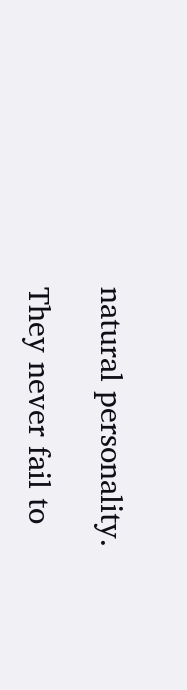natural personality.

They never fail to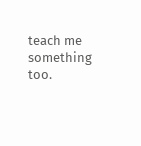teach me something too.